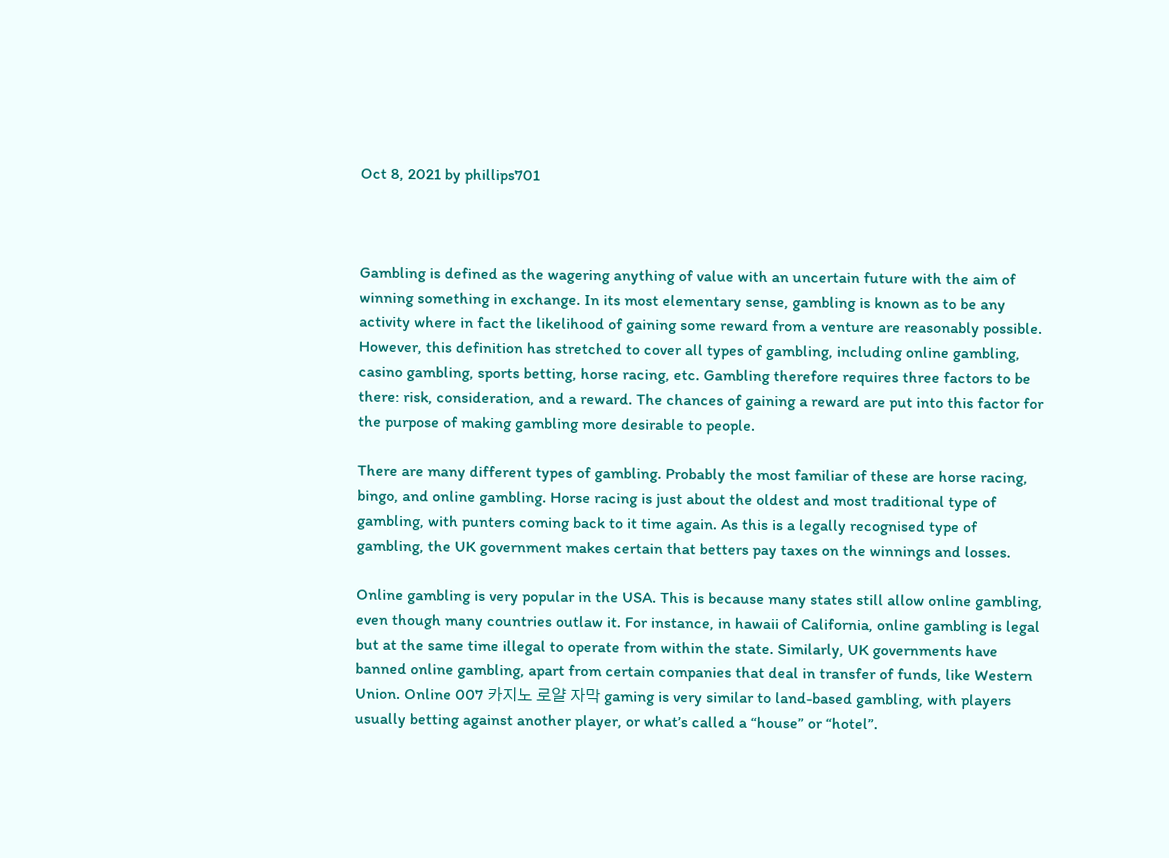Oct 8, 2021 by phillips701



Gambling is defined as the wagering anything of value with an uncertain future with the aim of winning something in exchange. In its most elementary sense, gambling is known as to be any activity where in fact the likelihood of gaining some reward from a venture are reasonably possible. However, this definition has stretched to cover all types of gambling, including online gambling, casino gambling, sports betting, horse racing, etc. Gambling therefore requires three factors to be there: risk, consideration, and a reward. The chances of gaining a reward are put into this factor for the purpose of making gambling more desirable to people.

There are many different types of gambling. Probably the most familiar of these are horse racing, bingo, and online gambling. Horse racing is just about the oldest and most traditional type of gambling, with punters coming back to it time again. As this is a legally recognised type of gambling, the UK government makes certain that betters pay taxes on the winnings and losses.

Online gambling is very popular in the USA. This is because many states still allow online gambling, even though many countries outlaw it. For instance, in hawaii of California, online gambling is legal but at the same time illegal to operate from within the state. Similarly, UK governments have banned online gambling, apart from certain companies that deal in transfer of funds, like Western Union. Online 007 카지노 로얄 자막 gaming is very similar to land-based gambling, with players usually betting against another player, or what’s called a “house” or “hotel”.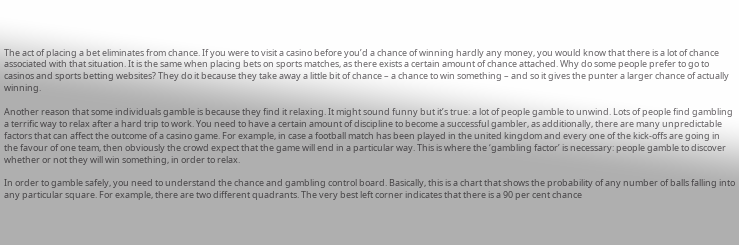The act of placing a bet eliminates from chance. If you were to visit a casino before you’d a chance of winning hardly any money, you would know that there is a lot of chance associated with that situation. It is the same when placing bets on sports matches, as there exists a certain amount of chance attached. Why do some people prefer to go to casinos and sports betting websites? They do it because they take away a little bit of chance – a chance to win something – and so it gives the punter a larger chance of actually winning.

Another reason that some individuals gamble is because they find it relaxing. It might sound funny but it’s true: a lot of people gamble to unwind. Lots of people find gambling a terrific way to relax after a hard trip to work. You need to have a certain amount of discipline to become a successful gambler, as additionally, there are many unpredictable factors that can affect the outcome of a casino game. For example, in case a football match has been played in the united kingdom and every one of the kick-offs are going in the favour of one team, then obviously the crowd expect that the game will end in a particular way. This is where the ‘gambling factor’ is necessary: people gamble to discover whether or not they will win something, in order to relax.

In order to gamble safely, you need to understand the chance and gambling control board. Basically, this is a chart that shows the probability of any number of balls falling into any particular square. For example, there are two different quadrants. The very best left corner indicates that there is a 90 per cent chance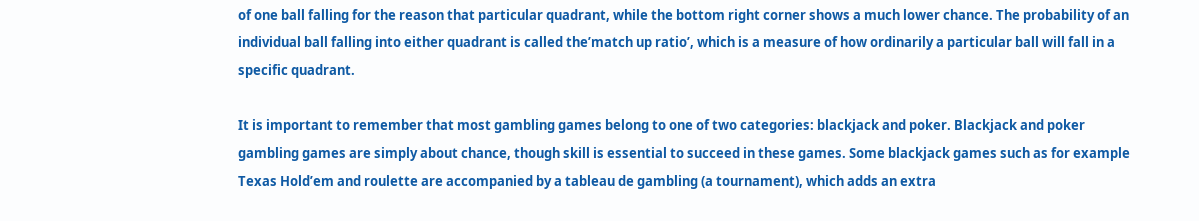of one ball falling for the reason that particular quadrant, while the bottom right corner shows a much lower chance. The probability of an individual ball falling into either quadrant is called the’match up ratio’, which is a measure of how ordinarily a particular ball will fall in a specific quadrant.

It is important to remember that most gambling games belong to one of two categories: blackjack and poker. Blackjack and poker gambling games are simply about chance, though skill is essential to succeed in these games. Some blackjack games such as for example Texas Hold’em and roulette are accompanied by a tableau de gambling (a tournament), which adds an extra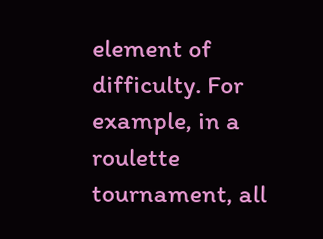element of difficulty. For example, in a roulette tournament, all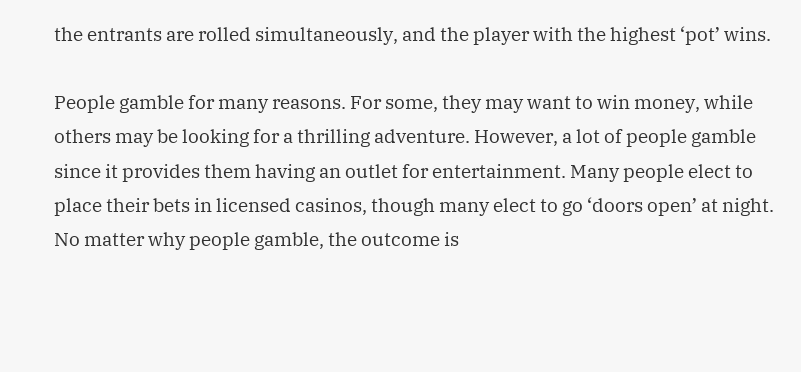the entrants are rolled simultaneously, and the player with the highest ‘pot’ wins.

People gamble for many reasons. For some, they may want to win money, while others may be looking for a thrilling adventure. However, a lot of people gamble since it provides them having an outlet for entertainment. Many people elect to place their bets in licensed casinos, though many elect to go ‘doors open’ at night. No matter why people gamble, the outcome is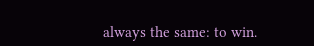always the same: to win.